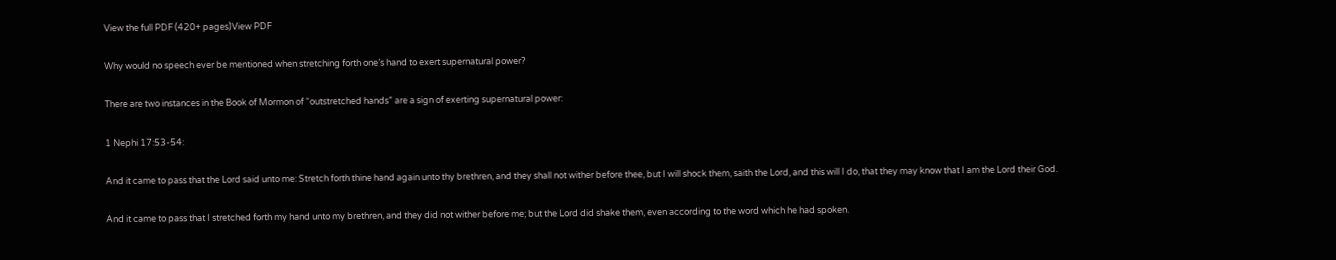View the full PDF (420+ pages)View PDF

Why would no speech ever be mentioned when stretching forth one’s hand to exert supernatural power?

There are two instances in the Book of Mormon of “outstretched hands” are a sign of exerting supernatural power:

1 Nephi 17:53-54:

And it came to pass that the Lord said unto me: Stretch forth thine hand again unto thy brethren, and they shall not wither before thee, but I will shock them, saith the Lord, and this will I do, that they may know that I am the Lord their God.

And it came to pass that I stretched forth my hand unto my brethren, and they did not wither before me; but the Lord did shake them, even according to the word which he had spoken.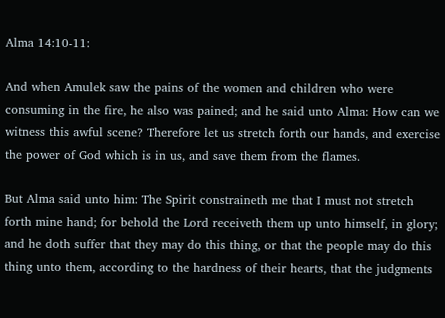Alma 14:10-11:

And when Amulek saw the pains of the women and children who were consuming in the fire, he also was pained; and he said unto Alma: How can we witness this awful scene? Therefore let us stretch forth our hands, and exercise the power of God which is in us, and save them from the flames.

But Alma said unto him: The Spirit constraineth me that I must not stretch forth mine hand; for behold the Lord receiveth them up unto himself, in glory; and he doth suffer that they may do this thing, or that the people may do this thing unto them, according to the hardness of their hearts, that the judgments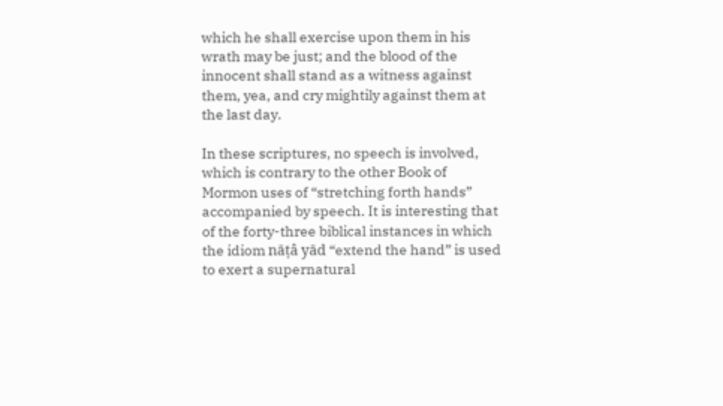which he shall exercise upon them in his wrath may be just; and the blood of the innocent shall stand as a witness against them, yea, and cry mightily against them at the last day.

In these scriptures, no speech is involved, which is contrary to the other Book of Mormon uses of “stretching forth hands” accompanied by speech. It is interesting that of the forty-three biblical instances in which the idiom nāṭâ yād “extend the hand” is used to exert a supernatural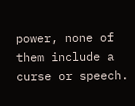power, none of them include a curse or speech.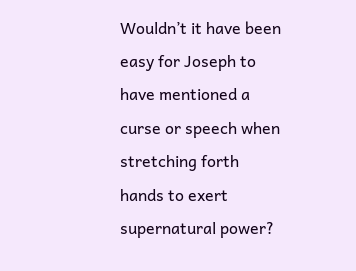Wouldn’t it have been easy for Joseph to have mentioned a curse or speech when stretching forth hands to exert supernatural power?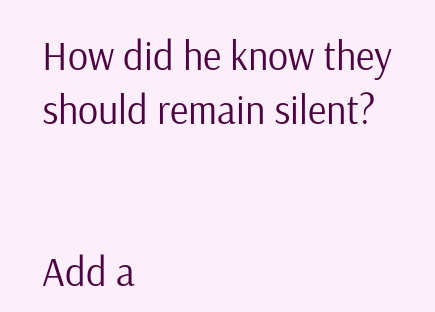How did he know they should remain silent?


Add a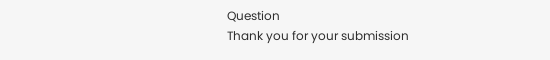Question
Thank you for your submission